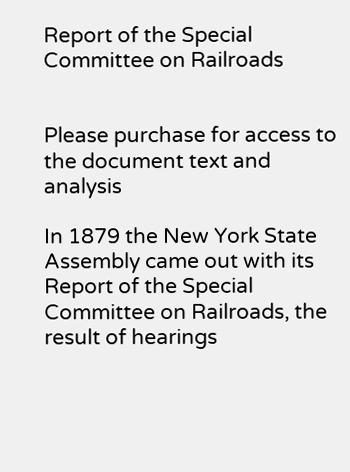Report of the Special Committee on Railroads


Please purchase for access to the document text and analysis

In 1879 the New York State Assembly came out with its Report of the Special Committee on Railroads, the result of hearings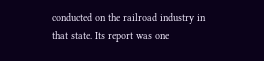conducted on the railroad industry in that state. Its report was one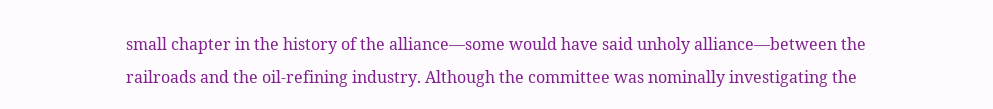small chapter in the history of the alliance—some would have said unholy alliance—between the railroads and the oil-refining industry. Although the committee was nominally investigating the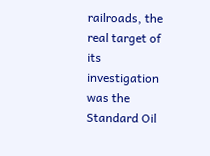railroads, the real target of its investigation was the Standard Oil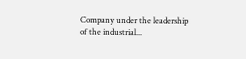Company under the leadership of the industrial...